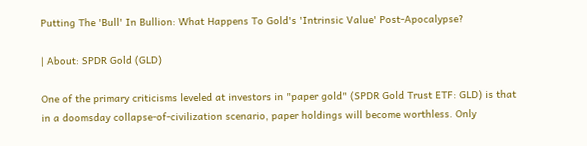Putting The 'Bull' In Bullion: What Happens To Gold's 'Intrinsic Value' Post-Apocalypse?

| About: SPDR Gold (GLD)

One of the primary criticisms leveled at investors in "paper gold" (SPDR Gold Trust ETF: GLD) is that in a doomsday collapse-of-civilization scenario, paper holdings will become worthless. Only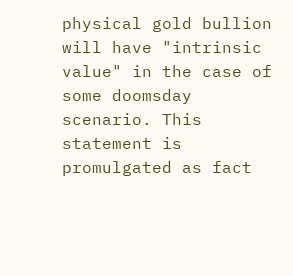physical gold bullion will have "intrinsic value" in the case of some doomsday scenario. This statement is promulgated as fact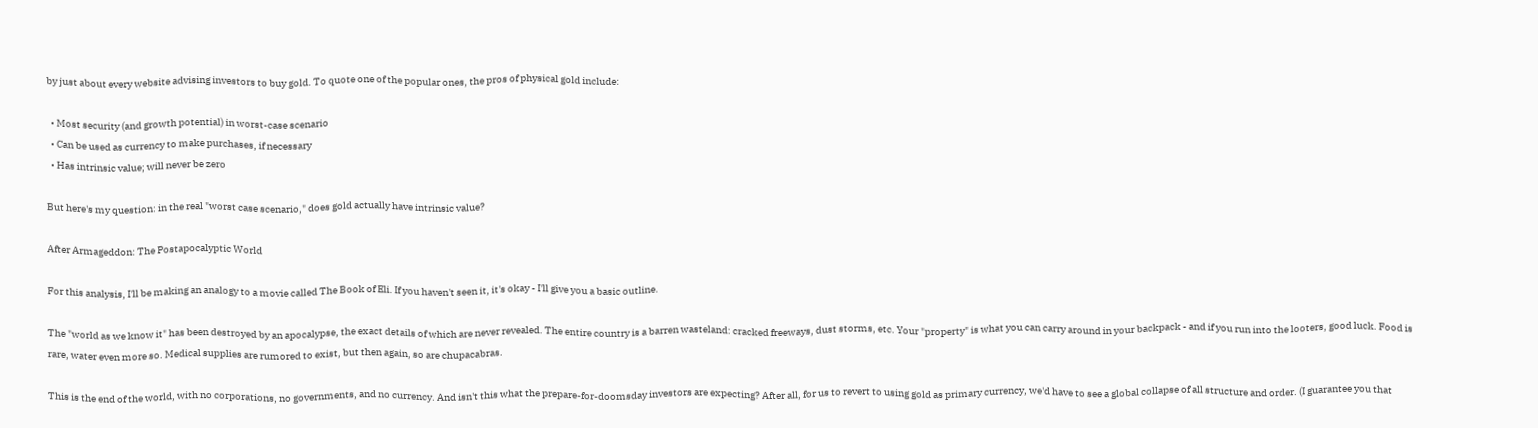by just about every website advising investors to buy gold. To quote one of the popular ones, the pros of physical gold include:

  • Most security (and growth potential) in worst-case scenario
  • Can be used as currency to make purchases, if necessary
  • Has intrinsic value; will never be zero

But here's my question: in the real "worst case scenario," does gold actually have intrinsic value?

After Armageddon: The Postapocalyptic World

For this analysis, I'll be making an analogy to a movie called The Book of Eli. If you haven't seen it, it's okay - I'll give you a basic outline.

The "world as we know it" has been destroyed by an apocalypse, the exact details of which are never revealed. The entire country is a barren wasteland: cracked freeways, dust storms, etc. Your "property" is what you can carry around in your backpack - and if you run into the looters, good luck. Food is rare, water even more so. Medical supplies are rumored to exist, but then again, so are chupacabras.

This is the end of the world, with no corporations, no governments, and no currency. And isn't this what the prepare-for-doomsday investors are expecting? After all, for us to revert to using gold as primary currency, we'd have to see a global collapse of all structure and order. (I guarantee you that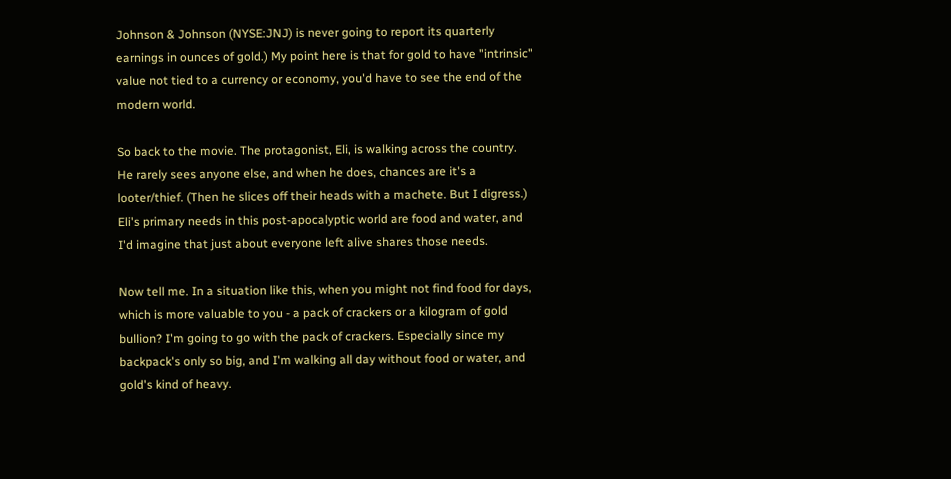Johnson & Johnson (NYSE:JNJ) is never going to report its quarterly earnings in ounces of gold.) My point here is that for gold to have "intrinsic" value not tied to a currency or economy, you'd have to see the end of the modern world.

So back to the movie. The protagonist, Eli, is walking across the country. He rarely sees anyone else, and when he does, chances are it's a looter/thief. (Then he slices off their heads with a machete. But I digress.) Eli's primary needs in this post-apocalyptic world are food and water, and I'd imagine that just about everyone left alive shares those needs.

Now tell me. In a situation like this, when you might not find food for days, which is more valuable to you - a pack of crackers or a kilogram of gold bullion? I'm going to go with the pack of crackers. Especially since my backpack's only so big, and I'm walking all day without food or water, and gold's kind of heavy.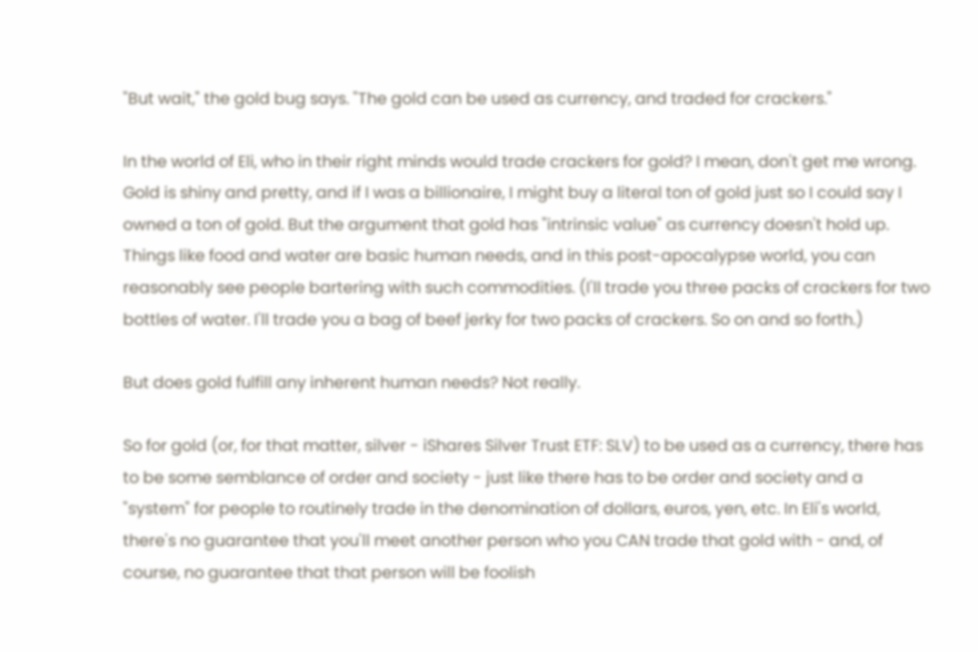"But wait," the gold bug says. "The gold can be used as currency, and traded for crackers."

In the world of Eli, who in their right minds would trade crackers for gold? I mean, don't get me wrong. Gold is shiny and pretty, and if I was a billionaire, I might buy a literal ton of gold just so I could say I owned a ton of gold. But the argument that gold has "intrinsic value" as currency doesn't hold up. Things like food and water are basic human needs, and in this post-apocalypse world, you can reasonably see people bartering with such commodities. (I'll trade you three packs of crackers for two bottles of water. I'll trade you a bag of beef jerky for two packs of crackers. So on and so forth.)

But does gold fulfill any inherent human needs? Not really.

So for gold (or, for that matter, silver - iShares Silver Trust ETF: SLV) to be used as a currency, there has to be some semblance of order and society - just like there has to be order and society and a "system" for people to routinely trade in the denomination of dollars, euros, yen, etc. In Eli's world, there's no guarantee that you'll meet another person who you CAN trade that gold with - and, of course, no guarantee that that person will be foolish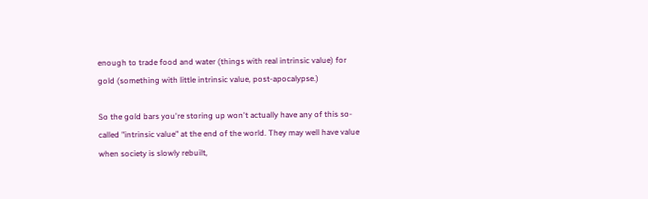enough to trade food and water (things with real intrinsic value) for gold (something with little intrinsic value, post-apocalypse.)

So the gold bars you're storing up won't actually have any of this so-called "intrinsic value" at the end of the world. They may well have value when society is slowly rebuilt,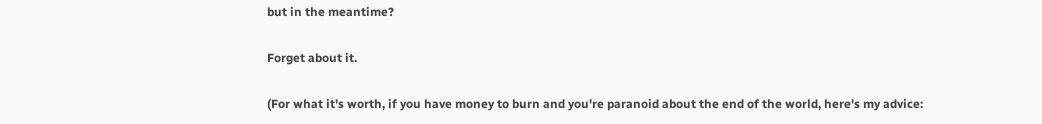but in the meantime?

Forget about it.

(For what it's worth, if you have money to burn and you're paranoid about the end of the world, here's my advice: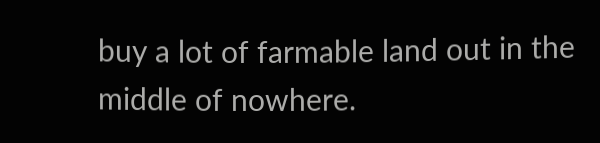buy a lot of farmable land out in the middle of nowhere.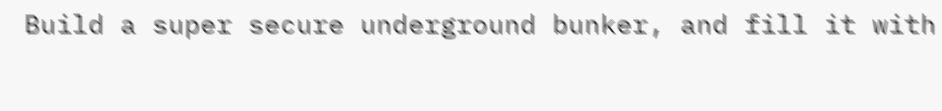Build a super secure underground bunker, and fill it with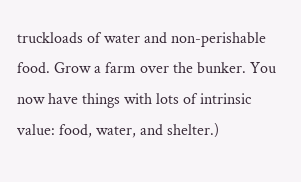truckloads of water and non-perishable food. Grow a farm over the bunker. You now have things with lots of intrinsic value: food, water, and shelter.)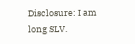Disclosure: I am long SLV.